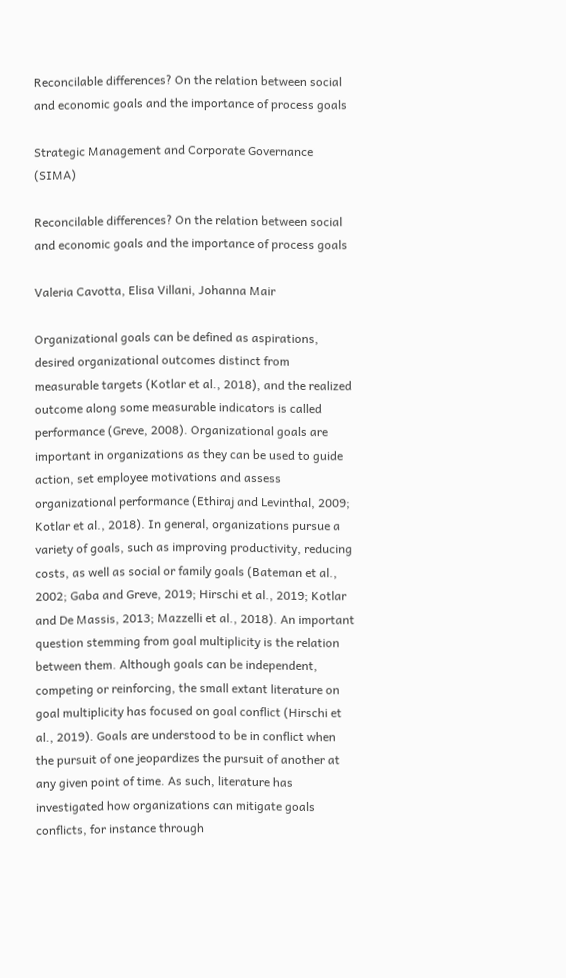Reconcilable differences? On the relation between social and economic goals and the importance of process goals

Strategic Management and Corporate Governance (SIMA)

Reconcilable differences? On the relation between social and economic goals and the importance of process goals

Valeria Cavotta, Elisa Villani, Johanna Mair

Organizational goals can be defined as aspirations, desired organizational outcomes distinct from measurable targets (Kotlar et al., 2018), and the realized outcome along some measurable indicators is called performance (Greve, 2008). Organizational goals are important in organizations as they can be used to guide action, set employee motivations and assess organizational performance (Ethiraj and Levinthal, 2009; Kotlar et al., 2018). In general, organizations pursue a variety of goals, such as improving productivity, reducing costs, as well as social or family goals (Bateman et al., 2002; Gaba and Greve, 2019; Hirschi et al., 2019; Kotlar and De Massis, 2013; Mazzelli et al., 2018). An important question stemming from goal multiplicity is the relation between them. Although goals can be independent, competing or reinforcing, the small extant literature on goal multiplicity has focused on goal conflict (Hirschi et al., 2019). Goals are understood to be in conflict when the pursuit of one jeopardizes the pursuit of another at any given point of time. As such, literature has investigated how organizations can mitigate goals conflicts, for instance through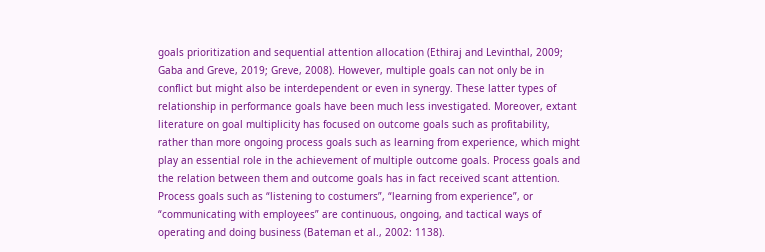goals prioritization and sequential attention allocation (Ethiraj and Levinthal, 2009; Gaba and Greve, 2019; Greve, 2008). However, multiple goals can not only be in conflict but might also be interdependent or even in synergy. These latter types of relationship in performance goals have been much less investigated. Moreover, extant literature on goal multiplicity has focused on outcome goals such as profitability, rather than more ongoing process goals such as learning from experience, which might play an essential role in the achievement of multiple outcome goals. Process goals and the relation between them and outcome goals has in fact received scant attention. Process goals such as “listening to costumers”, “learning from experience”, or “communicating with employees” are continuous, ongoing, and tactical ways of operating and doing business (Bateman et al., 2002: 1138).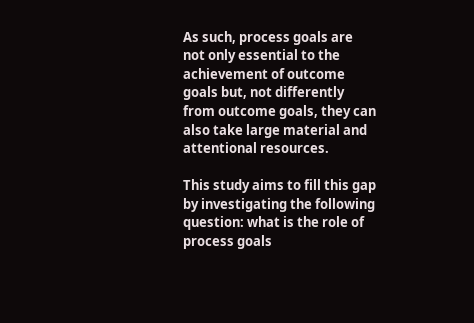As such, process goals are not only essential to the achievement of outcome goals but, not differently from outcome goals, they can also take large material and attentional resources.

This study aims to fill this gap by investigating the following question: what is the role of process goals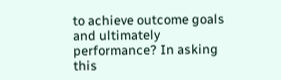to achieve outcome goals and ultimately performance? In asking this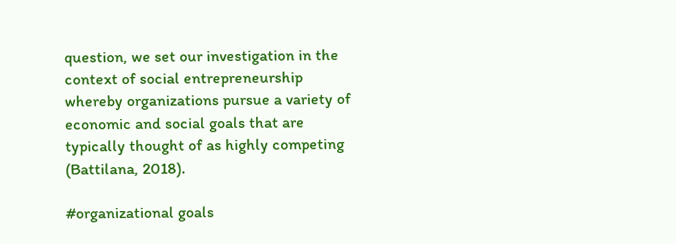question, we set our investigation in the context of social entrepreneurship whereby organizations pursue a variety of economic and social goals that are typically thought of as highly competing (Battilana, 2018).

#organizational goals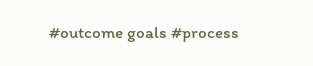#outcome goals #process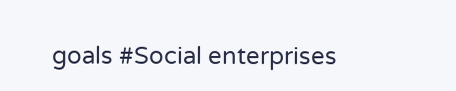goals #Social enterprises